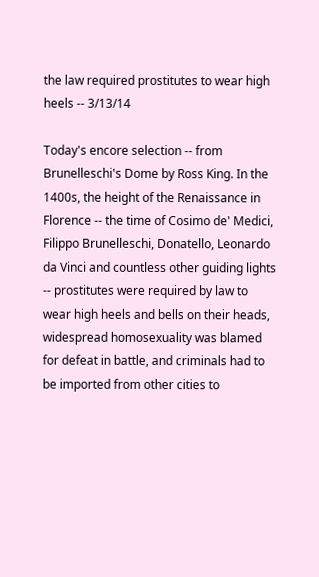the law required prostitutes to wear high heels -- 3/13/14

Today's encore selection -- from Brunelleschi's Dome by Ross King. In the 1400s, the height of the Renaissance in Florence -- the time of Cosimo de' Medici, Filippo Brunelleschi, Donatello, Leonardo da Vinci and countless other guiding lights -- prostitutes were required by law to wear high heels and bells on their heads, widespread homosexuality was blamed for defeat in battle, and criminals had to be imported from other cities to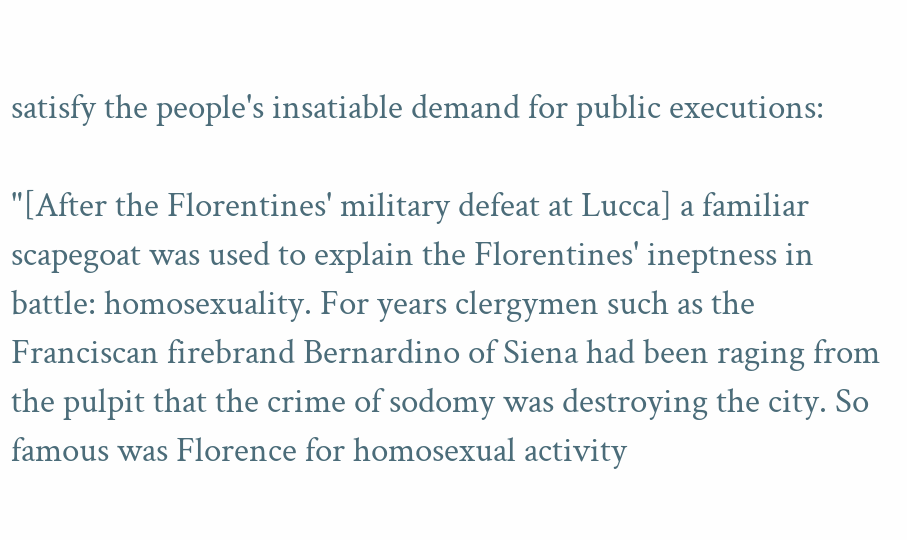satisfy the people's insatiable demand for public executions:

"[After the Florentines' military defeat at Lucca] a familiar scapegoat was used to explain the Florentines' ineptness in battle: homosexuality. For years clergymen such as the Franciscan firebrand Bernardino of Siena had been raging from the pulpit that the crime of sodomy was destroying the city. So famous was Florence for homosexual activity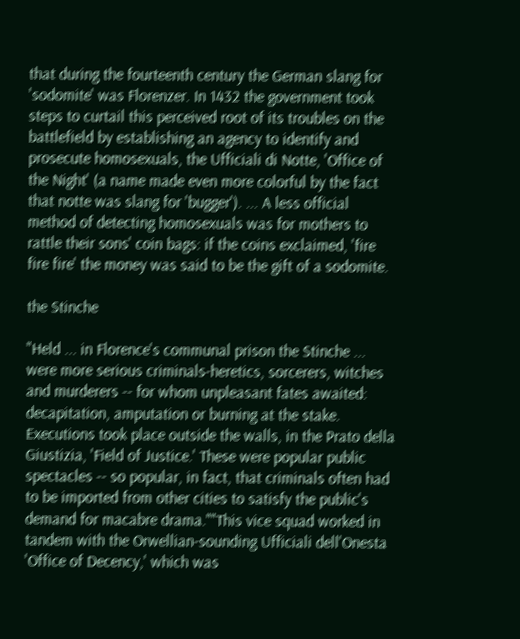that during the fourteenth century the German slang for 'sodomite' was Florenzer. In 1432 the government took steps to curtail this perceived root of its troubles on the battlefield by establishing an agency to identify and prosecute homosexuals, the Ufficiali di Notte, 'Office of the Night' (a name made even more colorful by the fact that notte was slang for 'bugger'). ... A less official method of detecting homosexuals was for mothers to rattle their sons' coin bags: if the coins exclaimed, 'fire fire fire' the money was said to be the gift of a sodomite.

the Stinche

"Held ... in Florence's communal prison the Stinche ... were more serious criminals-heretics, sorcerers, witches and murderers -- for whom unpleasant fates awaited: decapitation, amputation or burning at the stake. Executions took place outside the walls, in the Prato della Giustizia, 'Field of Justice.' These were popular public spectacles -- so popular, in fact, that criminals often had to be imported from other cities to satisfy the public's demand for macabre drama.""This vice squad worked in tandem with the Orwellian-sounding Ufficiali dell'Onesta 'Office of Decency,' which was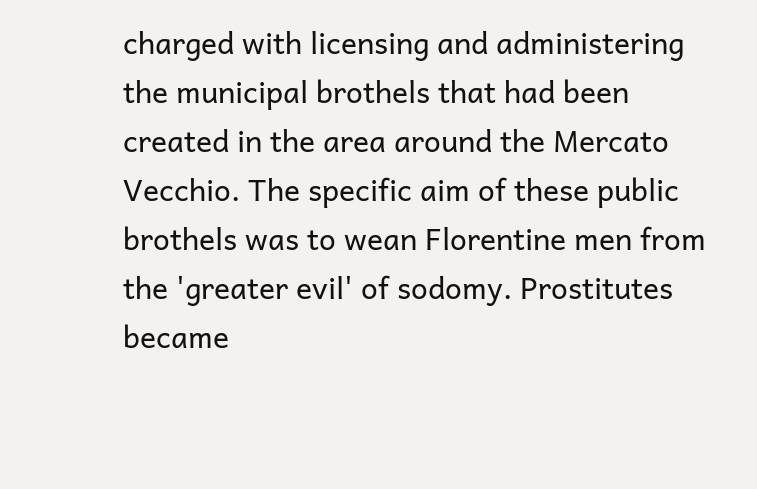charged with licensing and administering the municipal brothels that had been created in the area around the Mercato Vecchio. The specific aim of these public brothels was to wean Florentine men from the 'greater evil' of sodomy. Prostitutes became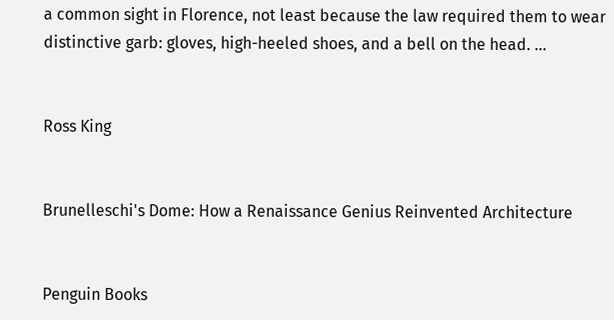a common sight in Florence, not least because the law required them to wear distinctive garb: gloves, high-heeled shoes, and a bell on the head. ...


Ross King


Brunelleschi's Dome: How a Renaissance Genius Reinvented Architecture


Penguin Books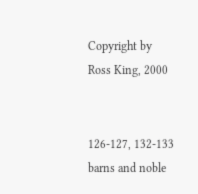Copyright by Ross King, 2000


126-127, 132-133
barns and noble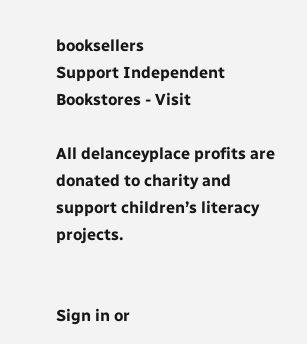booksellers
Support Independent Bookstores - Visit

All delanceyplace profits are donated to charity and support children’s literacy projects.


Sign in or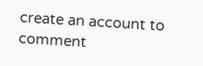create an account to comment